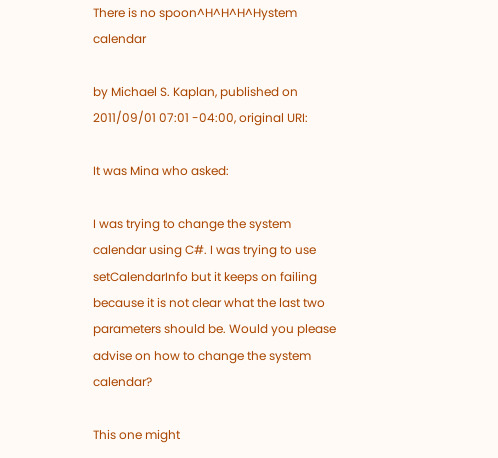There is no spoon^H^H^H^Hystem calendar

by Michael S. Kaplan, published on 2011/09/01 07:01 -04:00, original URI:

It was Mina who asked:

I was trying to change the system calendar using C#. I was trying to use setCalendarInfo but it keeps on failing because it is not clear what the last two parameters should be. Would you please advise on how to change the system calendar?

This one might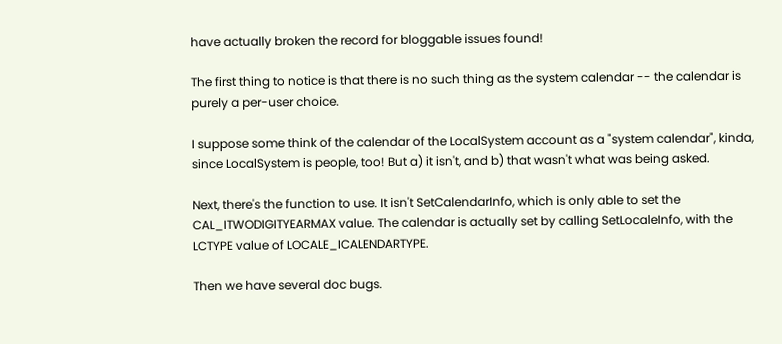have actually broken the record for bloggable issues found!

The first thing to notice is that there is no such thing as the system calendar -- the calendar is purely a per-user choice.

I suppose some think of the calendar of the LocalSystem account as a "system calendar", kinda, since LocalSystem is people, too! But a) it isn't, and b) that wasn't what was being asked.

Next, there's the function to use. It isn't SetCalendarInfo, which is only able to set the CAL_ITWODIGITYEARMAX value. The calendar is actually set by calling SetLocaleInfo, with the LCTYPE value of LOCALE_ICALENDARTYPE.

Then we have several doc bugs.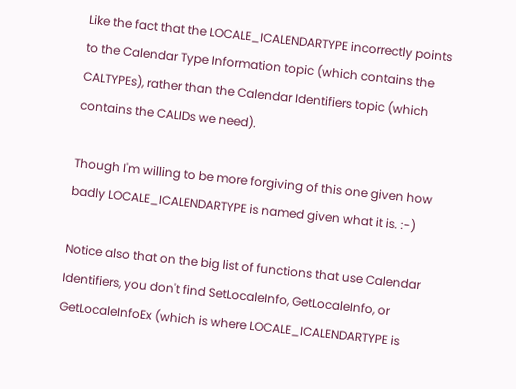Like the fact that the LOCALE_ICALENDARTYPE incorrectly points to the Calendar Type Information topic (which contains the CALTYPEs), rather than the Calendar Identifiers topic (which contains the CALIDs we need).

Though I'm willing to be more forgiving of this one given how badly LOCALE_ICALENDARTYPE is named given what it is. :-)

Notice also that on the big list of functions that use Calendar Identifiers, you don't find SetLocaleInfo, GetLocaleInfo, or GetLocaleInfoEx (which is where LOCALE_ICALENDARTYPE is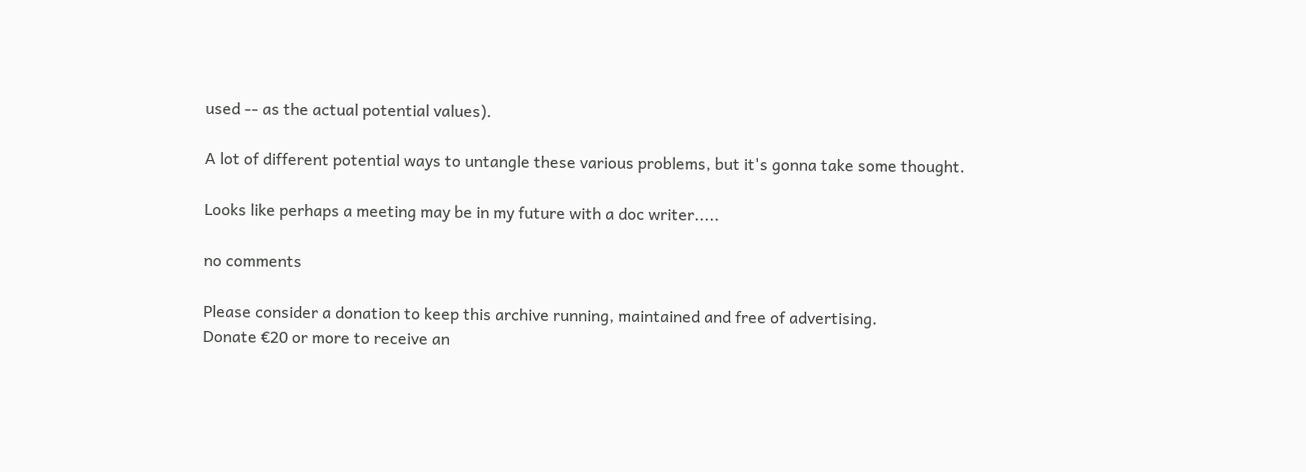used -- as the actual potential values).

A lot of different potential ways to untangle these various problems, but it's gonna take some thought.

Looks like perhaps a meeting may be in my future with a doc writer.....

no comments

Please consider a donation to keep this archive running, maintained and free of advertising.
Donate €20 or more to receive an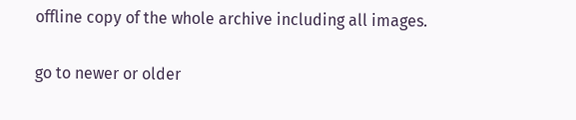offline copy of the whole archive including all images.

go to newer or older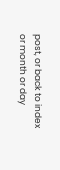post, or back to index or month or day